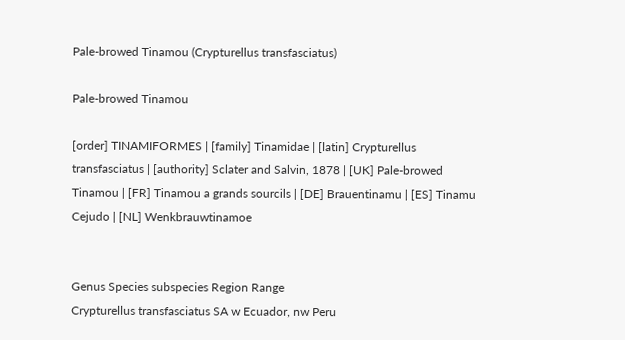Pale-browed Tinamou (Crypturellus transfasciatus)

Pale-browed Tinamou

[order] TINAMIFORMES | [family] Tinamidae | [latin] Crypturellus transfasciatus | [authority] Sclater and Salvin, 1878 | [UK] Pale-browed Tinamou | [FR] Tinamou a grands sourcils | [DE] Brauentinamu | [ES] Tinamu Cejudo | [NL] Wenkbrauwtinamoe


Genus Species subspecies Region Range
Crypturellus transfasciatus SA w Ecuador, nw Peru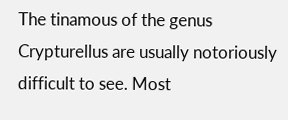The tinamous of the genus Crypturellus are usually notoriously difficult to see. Most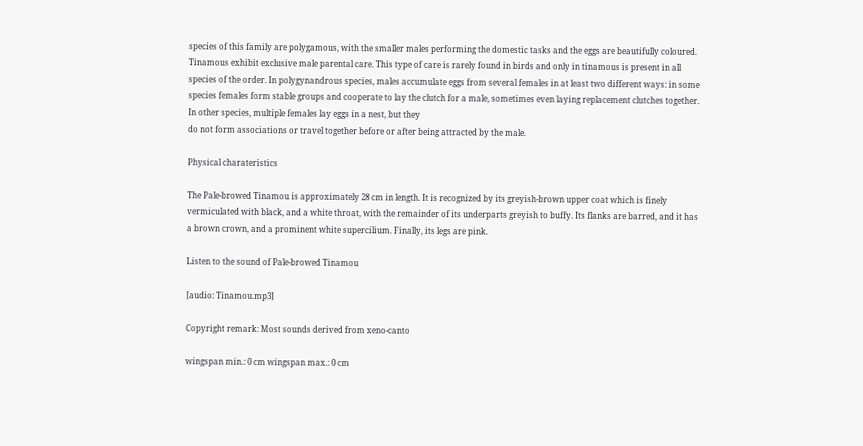species of this family are polygamous, with the smaller males performing the domestic tasks and the eggs are beautifully coloured. Tinamous exhibit exclusive male parental care. This type of care is rarely found in birds and only in tinamous is present in all species of the order. In polygynandrous species, males accumulate eggs from several females in at least two different ways: in some species females form stable groups and cooperate to lay the clutch for a male, sometimes even laying replacement clutches together. In other species, multiple females lay eggs in a nest, but they
do not form associations or travel together before or after being attracted by the male.

Physical charateristics

The Pale-browed Tinamou is approximately 28 cm in length. It is recognized by its greyish-brown upper coat which is finely vermiculated with black, and a white throat, with the remainder of its underparts greyish to buffy. Its flanks are barred, and it has a brown crown, and a prominent white supercilium. Finally, its legs are pink.

Listen to the sound of Pale-browed Tinamou

[audio: Tinamou.mp3]

Copyright remark: Most sounds derived from xeno-canto

wingspan min.: 0 cm wingspan max.: 0 cm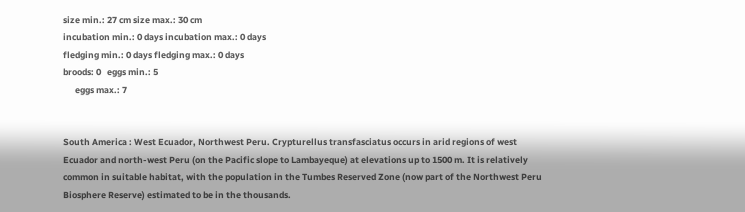size min.: 27 cm size max.: 30 cm
incubation min.: 0 days incubation max.: 0 days
fledging min.: 0 days fledging max.: 0 days
broods: 0   eggs min.: 5
      eggs max.: 7


South America : West Ecuador, Northwest Peru. Crypturellus transfasciatus occurs in arid regions of west Ecuador and north-west Peru (on the Pacific slope to Lambayeque) at elevations up to 1500 m. It is relatively common in suitable habitat, with the population in the Tumbes Reserved Zone (now part of the Northwest Peru Biosphere Reserve) estimated to be in the thousands.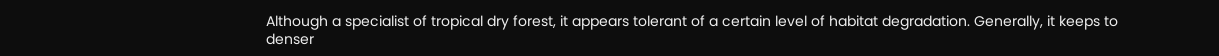Although a specialist of tropical dry forest, it appears tolerant of a certain level of habitat degradation. Generally, it keeps to denser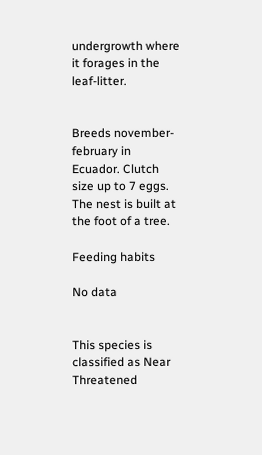undergrowth where it forages in the leaf-litter.


Breeds november-february in Ecuador. Clutch size up to 7 eggs. The nest is built at the foot of a tree.

Feeding habits

No data


This species is classified as Near Threatened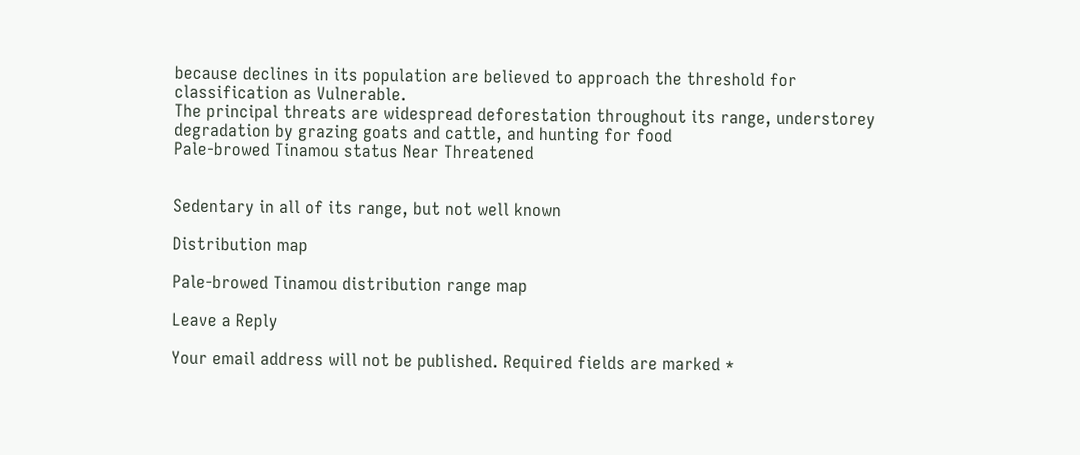because declines in its population are believed to approach the threshold for classification as Vulnerable.
The principal threats are widespread deforestation throughout its range, understorey degradation by grazing goats and cattle, and hunting for food
Pale-browed Tinamou status Near Threatened


Sedentary in all of its range, but not well known

Distribution map

Pale-browed Tinamou distribution range map

Leave a Reply

Your email address will not be published. Required fields are marked *